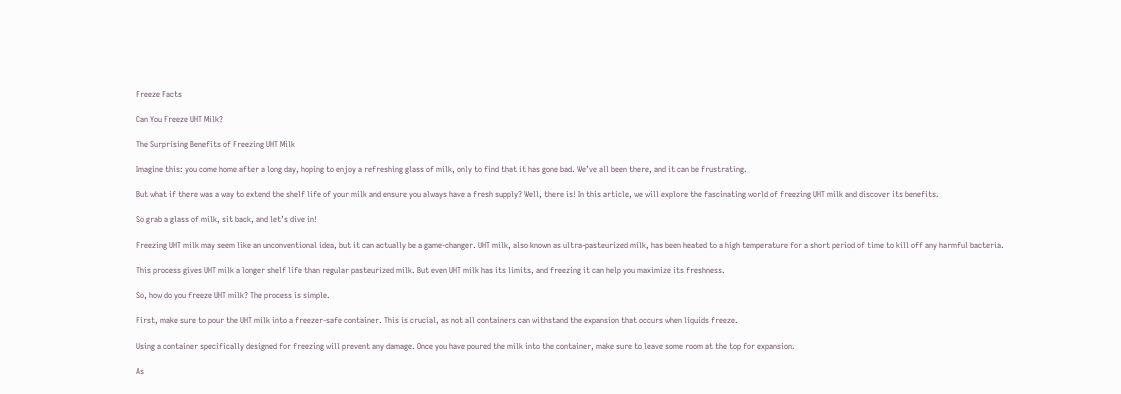Freeze Facts

Can You Freeze UHT Milk?

The Surprising Benefits of Freezing UHT Milk

Imagine this: you come home after a long day, hoping to enjoy a refreshing glass of milk, only to find that it has gone bad. We’ve all been there, and it can be frustrating.

But what if there was a way to extend the shelf life of your milk and ensure you always have a fresh supply? Well, there is! In this article, we will explore the fascinating world of freezing UHT milk and discover its benefits.

So grab a glass of milk, sit back, and let’s dive in!

Freezing UHT milk may seem like an unconventional idea, but it can actually be a game-changer. UHT milk, also known as ultra-pasteurized milk, has been heated to a high temperature for a short period of time to kill off any harmful bacteria.

This process gives UHT milk a longer shelf life than regular pasteurized milk. But even UHT milk has its limits, and freezing it can help you maximize its freshness.

So, how do you freeze UHT milk? The process is simple.

First, make sure to pour the UHT milk into a freezer-safe container. This is crucial, as not all containers can withstand the expansion that occurs when liquids freeze.

Using a container specifically designed for freezing will prevent any damage. Once you have poured the milk into the container, make sure to leave some room at the top for expansion.

As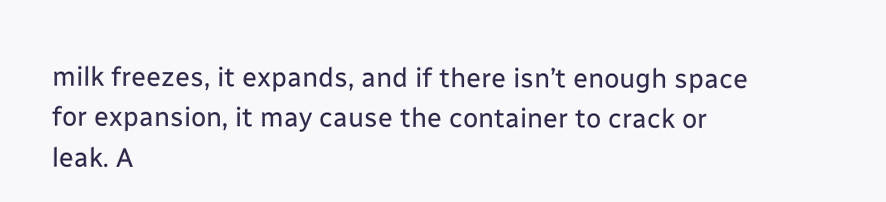milk freezes, it expands, and if there isn’t enough space for expansion, it may cause the container to crack or leak. A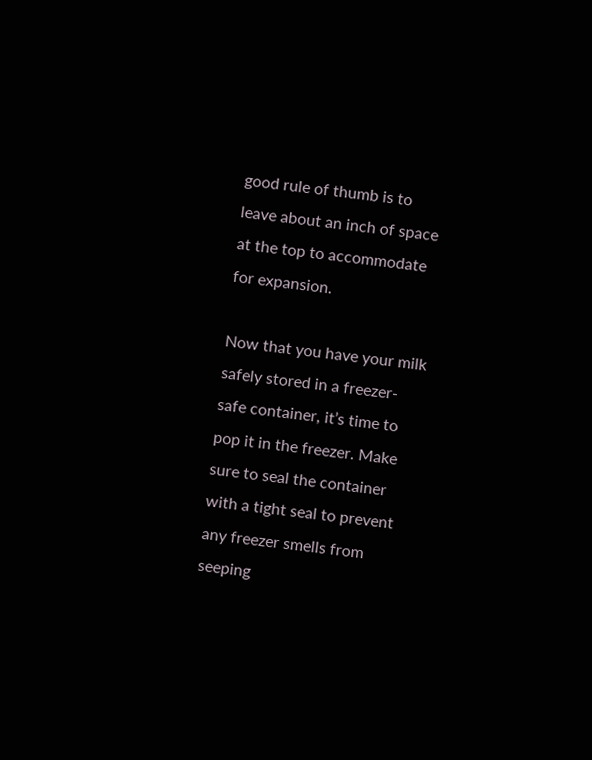good rule of thumb is to leave about an inch of space at the top to accommodate for expansion.

Now that you have your milk safely stored in a freezer-safe container, it’s time to pop it in the freezer. Make sure to seal the container with a tight seal to prevent any freezer smells from seeping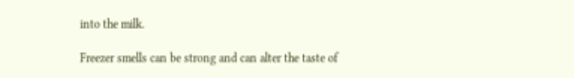into the milk.

Freezer smells can be strong and can alter the taste of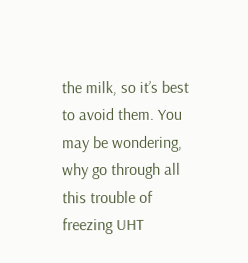the milk, so it’s best to avoid them. You may be wondering, why go through all this trouble of freezing UHT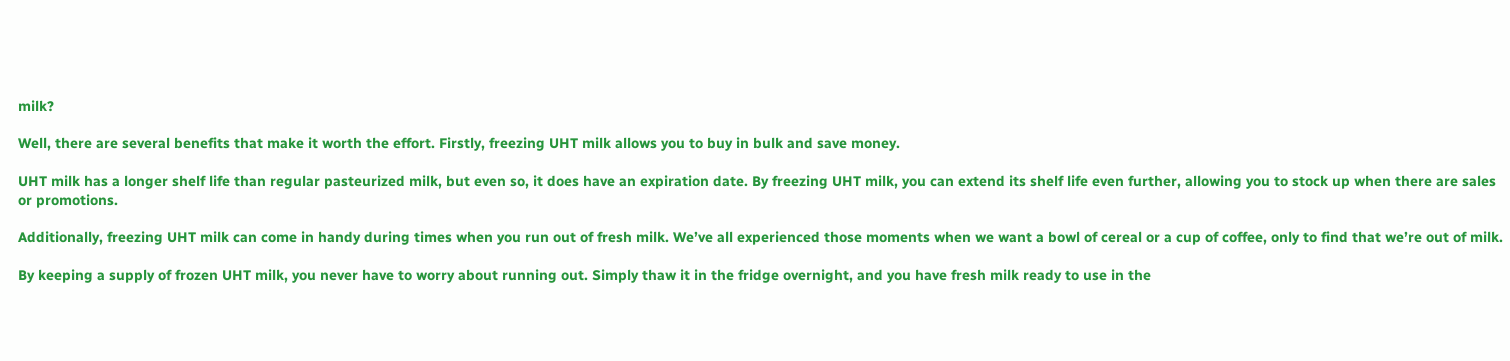milk?

Well, there are several benefits that make it worth the effort. Firstly, freezing UHT milk allows you to buy in bulk and save money.

UHT milk has a longer shelf life than regular pasteurized milk, but even so, it does have an expiration date. By freezing UHT milk, you can extend its shelf life even further, allowing you to stock up when there are sales or promotions.

Additionally, freezing UHT milk can come in handy during times when you run out of fresh milk. We’ve all experienced those moments when we want a bowl of cereal or a cup of coffee, only to find that we’re out of milk.

By keeping a supply of frozen UHT milk, you never have to worry about running out. Simply thaw it in the fridge overnight, and you have fresh milk ready to use in the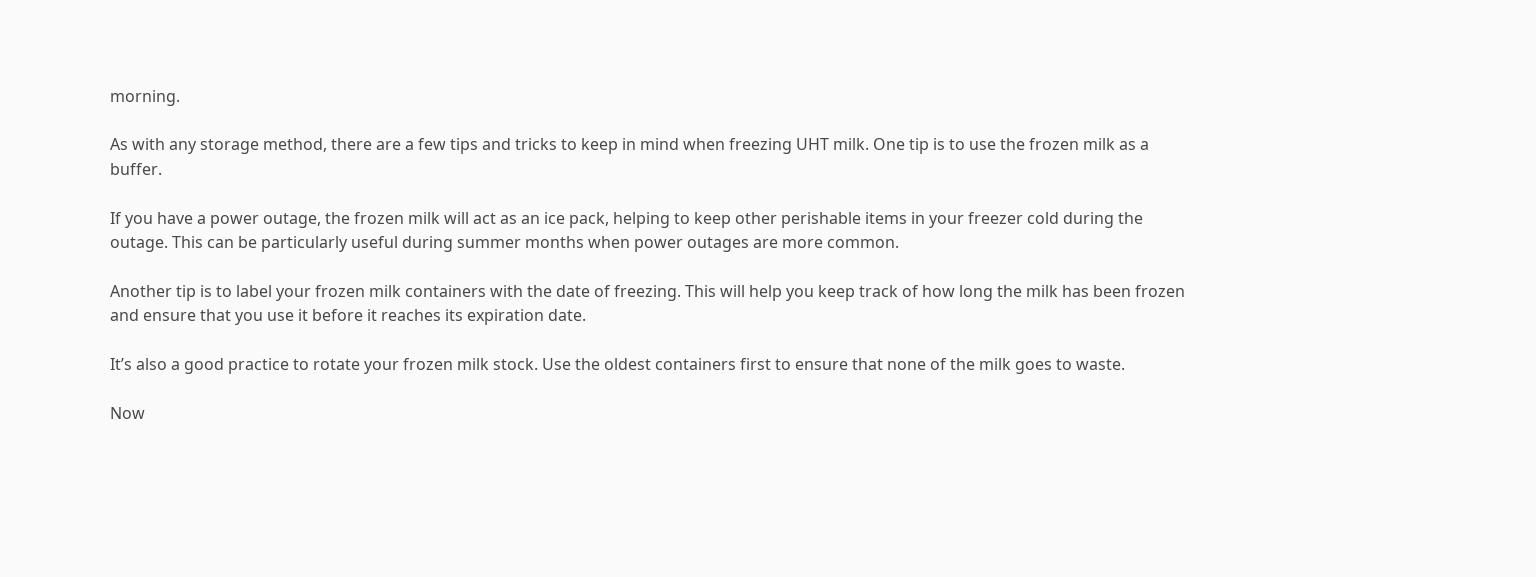morning.

As with any storage method, there are a few tips and tricks to keep in mind when freezing UHT milk. One tip is to use the frozen milk as a buffer.

If you have a power outage, the frozen milk will act as an ice pack, helping to keep other perishable items in your freezer cold during the outage. This can be particularly useful during summer months when power outages are more common.

Another tip is to label your frozen milk containers with the date of freezing. This will help you keep track of how long the milk has been frozen and ensure that you use it before it reaches its expiration date.

It’s also a good practice to rotate your frozen milk stock. Use the oldest containers first to ensure that none of the milk goes to waste.

Now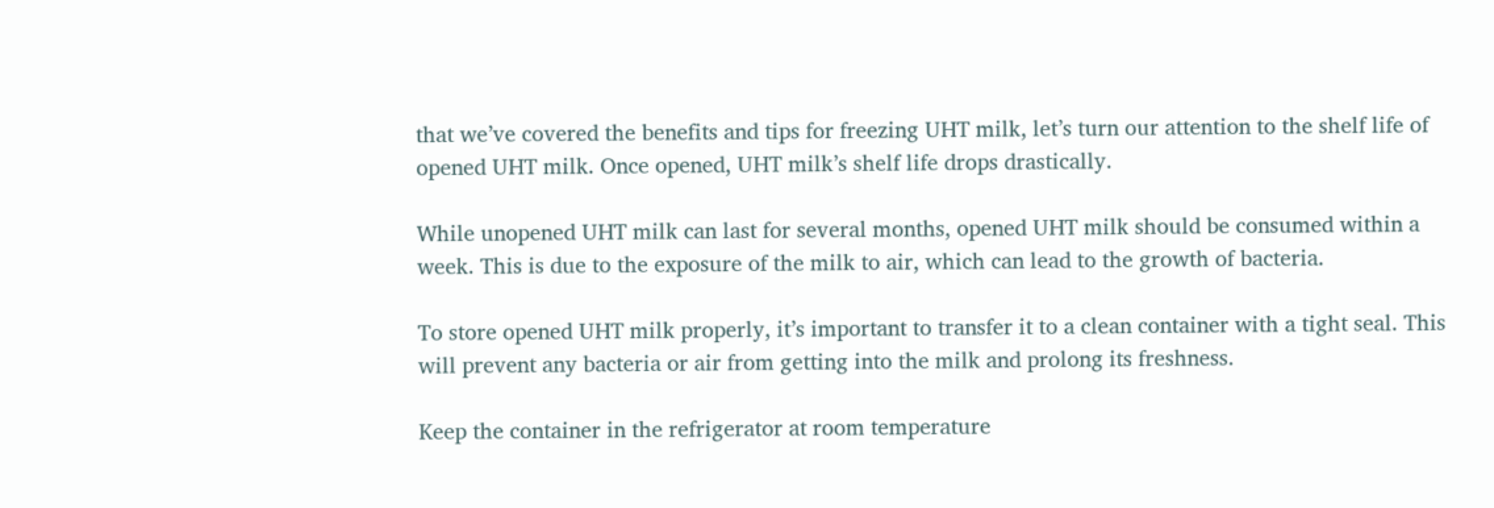that we’ve covered the benefits and tips for freezing UHT milk, let’s turn our attention to the shelf life of opened UHT milk. Once opened, UHT milk’s shelf life drops drastically.

While unopened UHT milk can last for several months, opened UHT milk should be consumed within a week. This is due to the exposure of the milk to air, which can lead to the growth of bacteria.

To store opened UHT milk properly, it’s important to transfer it to a clean container with a tight seal. This will prevent any bacteria or air from getting into the milk and prolong its freshness.

Keep the container in the refrigerator at room temperature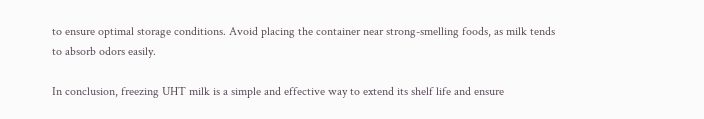to ensure optimal storage conditions. Avoid placing the container near strong-smelling foods, as milk tends to absorb odors easily.

In conclusion, freezing UHT milk is a simple and effective way to extend its shelf life and ensure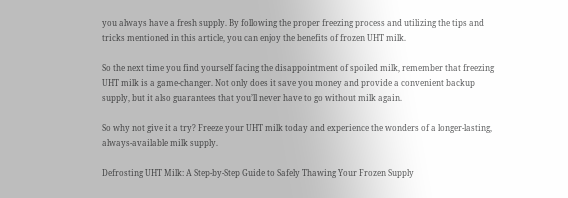you always have a fresh supply. By following the proper freezing process and utilizing the tips and tricks mentioned in this article, you can enjoy the benefits of frozen UHT milk.

So the next time you find yourself facing the disappointment of spoiled milk, remember that freezing UHT milk is a game-changer. Not only does it save you money and provide a convenient backup supply, but it also guarantees that you’ll never have to go without milk again.

So why not give it a try? Freeze your UHT milk today and experience the wonders of a longer-lasting, always-available milk supply.

Defrosting UHT Milk: A Step-by-Step Guide to Safely Thawing Your Frozen Supply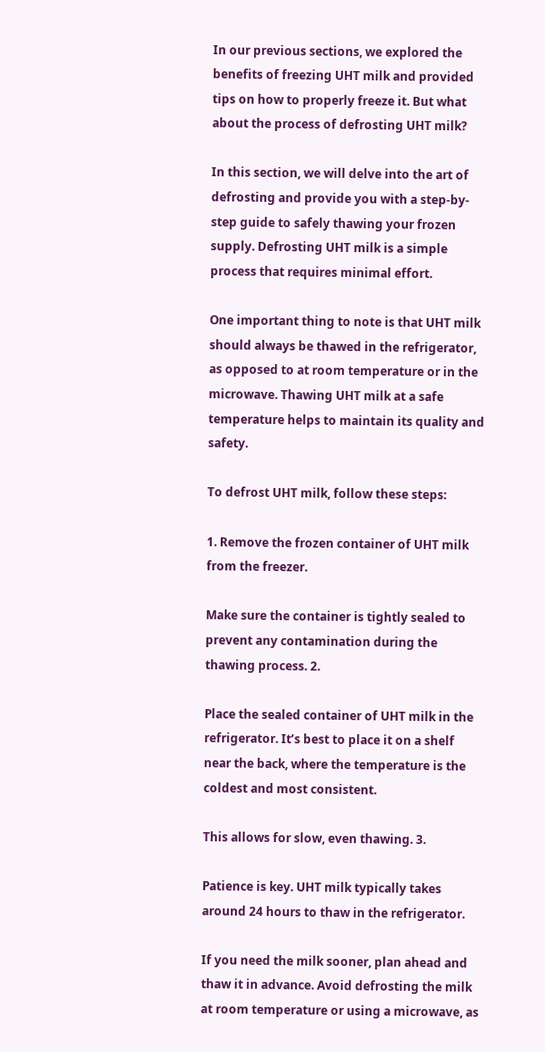In our previous sections, we explored the benefits of freezing UHT milk and provided tips on how to properly freeze it. But what about the process of defrosting UHT milk?

In this section, we will delve into the art of defrosting and provide you with a step-by-step guide to safely thawing your frozen supply. Defrosting UHT milk is a simple process that requires minimal effort.

One important thing to note is that UHT milk should always be thawed in the refrigerator, as opposed to at room temperature or in the microwave. Thawing UHT milk at a safe temperature helps to maintain its quality and safety.

To defrost UHT milk, follow these steps:

1. Remove the frozen container of UHT milk from the freezer.

Make sure the container is tightly sealed to prevent any contamination during the thawing process. 2.

Place the sealed container of UHT milk in the refrigerator. It’s best to place it on a shelf near the back, where the temperature is the coldest and most consistent.

This allows for slow, even thawing. 3.

Patience is key. UHT milk typically takes around 24 hours to thaw in the refrigerator.

If you need the milk sooner, plan ahead and thaw it in advance. Avoid defrosting the milk at room temperature or using a microwave, as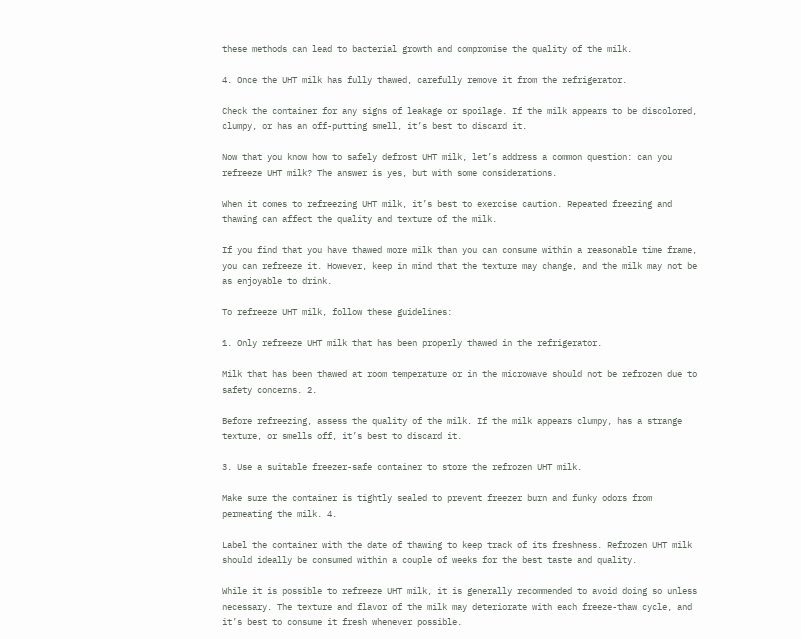these methods can lead to bacterial growth and compromise the quality of the milk.

4. Once the UHT milk has fully thawed, carefully remove it from the refrigerator.

Check the container for any signs of leakage or spoilage. If the milk appears to be discolored, clumpy, or has an off-putting smell, it’s best to discard it.

Now that you know how to safely defrost UHT milk, let’s address a common question: can you refreeze UHT milk? The answer is yes, but with some considerations.

When it comes to refreezing UHT milk, it’s best to exercise caution. Repeated freezing and thawing can affect the quality and texture of the milk.

If you find that you have thawed more milk than you can consume within a reasonable time frame, you can refreeze it. However, keep in mind that the texture may change, and the milk may not be as enjoyable to drink.

To refreeze UHT milk, follow these guidelines:

1. Only refreeze UHT milk that has been properly thawed in the refrigerator.

Milk that has been thawed at room temperature or in the microwave should not be refrozen due to safety concerns. 2.

Before refreezing, assess the quality of the milk. If the milk appears clumpy, has a strange texture, or smells off, it’s best to discard it.

3. Use a suitable freezer-safe container to store the refrozen UHT milk.

Make sure the container is tightly sealed to prevent freezer burn and funky odors from permeating the milk. 4.

Label the container with the date of thawing to keep track of its freshness. Refrozen UHT milk should ideally be consumed within a couple of weeks for the best taste and quality.

While it is possible to refreeze UHT milk, it is generally recommended to avoid doing so unless necessary. The texture and flavor of the milk may deteriorate with each freeze-thaw cycle, and it’s best to consume it fresh whenever possible.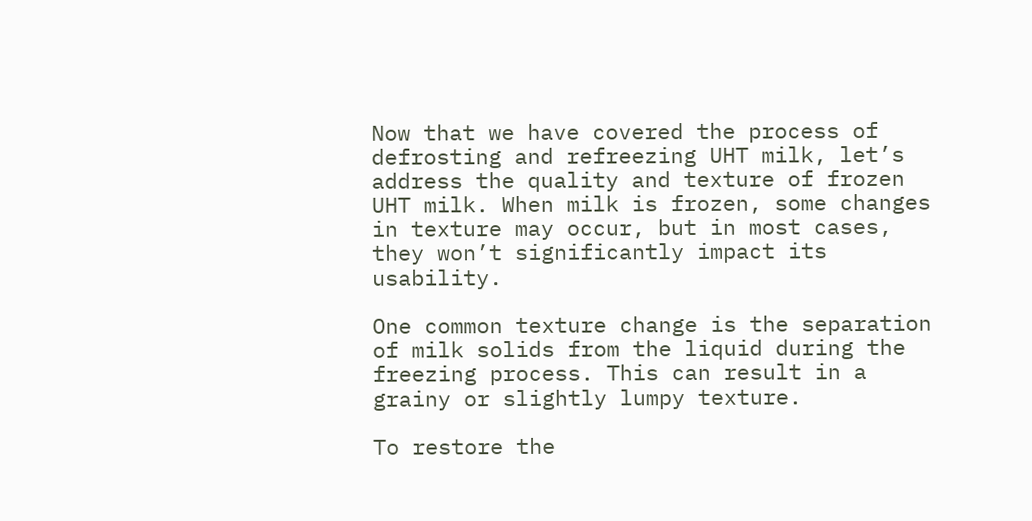Now that we have covered the process of defrosting and refreezing UHT milk, let’s address the quality and texture of frozen UHT milk. When milk is frozen, some changes in texture may occur, but in most cases, they won’t significantly impact its usability.

One common texture change is the separation of milk solids from the liquid during the freezing process. This can result in a grainy or slightly lumpy texture.

To restore the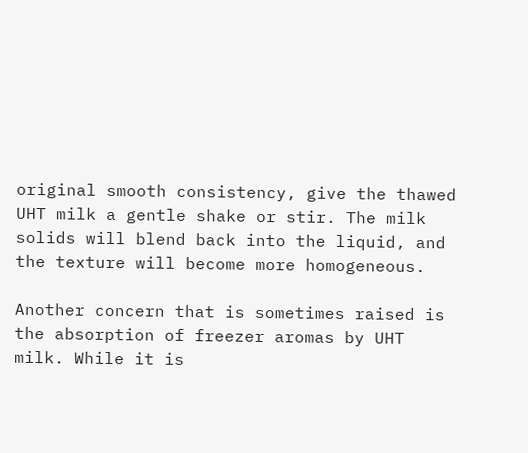original smooth consistency, give the thawed UHT milk a gentle shake or stir. The milk solids will blend back into the liquid, and the texture will become more homogeneous.

Another concern that is sometimes raised is the absorption of freezer aromas by UHT milk. While it is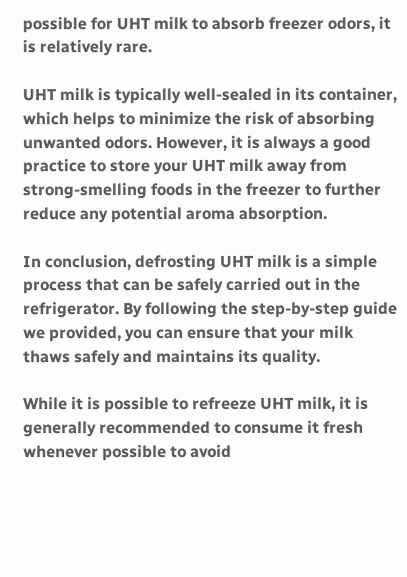possible for UHT milk to absorb freezer odors, it is relatively rare.

UHT milk is typically well-sealed in its container, which helps to minimize the risk of absorbing unwanted odors. However, it is always a good practice to store your UHT milk away from strong-smelling foods in the freezer to further reduce any potential aroma absorption.

In conclusion, defrosting UHT milk is a simple process that can be safely carried out in the refrigerator. By following the step-by-step guide we provided, you can ensure that your milk thaws safely and maintains its quality.

While it is possible to refreeze UHT milk, it is generally recommended to consume it fresh whenever possible to avoid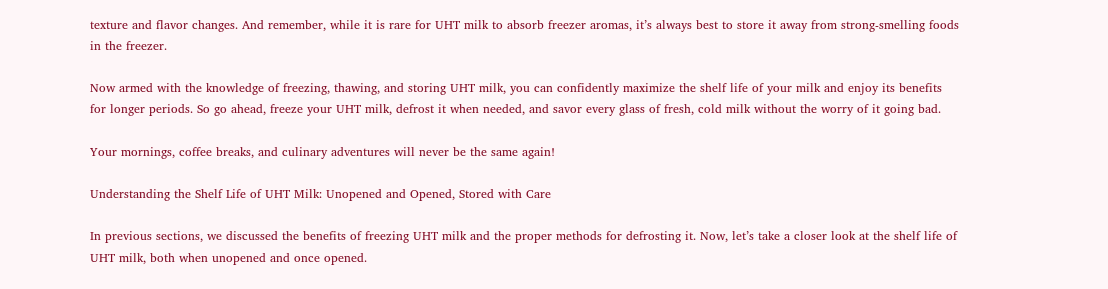texture and flavor changes. And remember, while it is rare for UHT milk to absorb freezer aromas, it’s always best to store it away from strong-smelling foods in the freezer.

Now armed with the knowledge of freezing, thawing, and storing UHT milk, you can confidently maximize the shelf life of your milk and enjoy its benefits for longer periods. So go ahead, freeze your UHT milk, defrost it when needed, and savor every glass of fresh, cold milk without the worry of it going bad.

Your mornings, coffee breaks, and culinary adventures will never be the same again!

Understanding the Shelf Life of UHT Milk: Unopened and Opened, Stored with Care

In previous sections, we discussed the benefits of freezing UHT milk and the proper methods for defrosting it. Now, let’s take a closer look at the shelf life of UHT milk, both when unopened and once opened.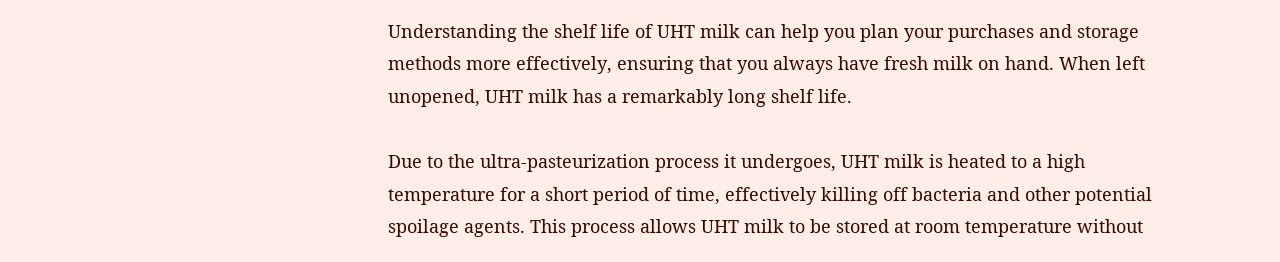Understanding the shelf life of UHT milk can help you plan your purchases and storage methods more effectively, ensuring that you always have fresh milk on hand. When left unopened, UHT milk has a remarkably long shelf life.

Due to the ultra-pasteurization process it undergoes, UHT milk is heated to a high temperature for a short period of time, effectively killing off bacteria and other potential spoilage agents. This process allows UHT milk to be stored at room temperature without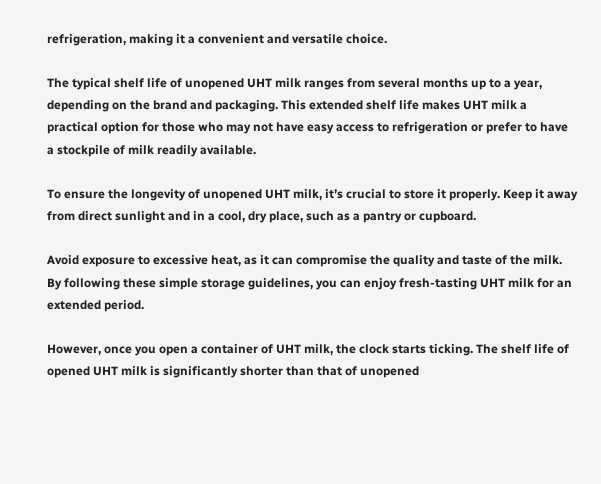refrigeration, making it a convenient and versatile choice.

The typical shelf life of unopened UHT milk ranges from several months up to a year, depending on the brand and packaging. This extended shelf life makes UHT milk a practical option for those who may not have easy access to refrigeration or prefer to have a stockpile of milk readily available.

To ensure the longevity of unopened UHT milk, it’s crucial to store it properly. Keep it away from direct sunlight and in a cool, dry place, such as a pantry or cupboard.

Avoid exposure to excessive heat, as it can compromise the quality and taste of the milk. By following these simple storage guidelines, you can enjoy fresh-tasting UHT milk for an extended period.

However, once you open a container of UHT milk, the clock starts ticking. The shelf life of opened UHT milk is significantly shorter than that of unopened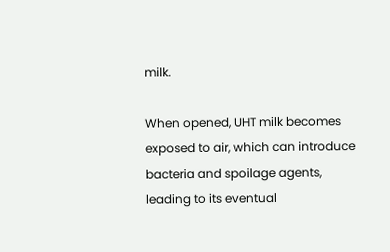milk.

When opened, UHT milk becomes exposed to air, which can introduce bacteria and spoilage agents, leading to its eventual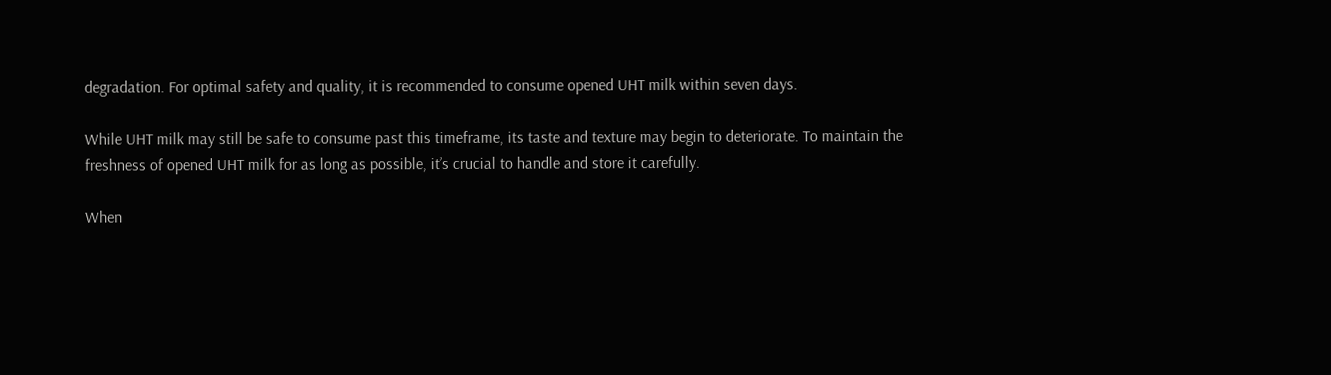degradation. For optimal safety and quality, it is recommended to consume opened UHT milk within seven days.

While UHT milk may still be safe to consume past this timeframe, its taste and texture may begin to deteriorate. To maintain the freshness of opened UHT milk for as long as possible, it’s crucial to handle and store it carefully.

When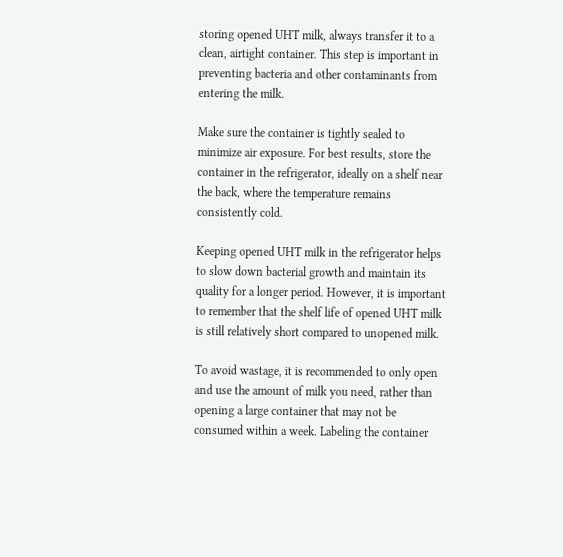storing opened UHT milk, always transfer it to a clean, airtight container. This step is important in preventing bacteria and other contaminants from entering the milk.

Make sure the container is tightly sealed to minimize air exposure. For best results, store the container in the refrigerator, ideally on a shelf near the back, where the temperature remains consistently cold.

Keeping opened UHT milk in the refrigerator helps to slow down bacterial growth and maintain its quality for a longer period. However, it is important to remember that the shelf life of opened UHT milk is still relatively short compared to unopened milk.

To avoid wastage, it is recommended to only open and use the amount of milk you need, rather than opening a large container that may not be consumed within a week. Labeling the container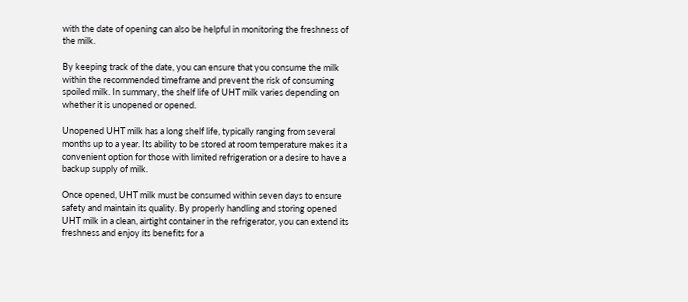with the date of opening can also be helpful in monitoring the freshness of the milk.

By keeping track of the date, you can ensure that you consume the milk within the recommended timeframe and prevent the risk of consuming spoiled milk. In summary, the shelf life of UHT milk varies depending on whether it is unopened or opened.

Unopened UHT milk has a long shelf life, typically ranging from several months up to a year. Its ability to be stored at room temperature makes it a convenient option for those with limited refrigeration or a desire to have a backup supply of milk.

Once opened, UHT milk must be consumed within seven days to ensure safety and maintain its quality. By properly handling and storing opened UHT milk in a clean, airtight container in the refrigerator, you can extend its freshness and enjoy its benefits for a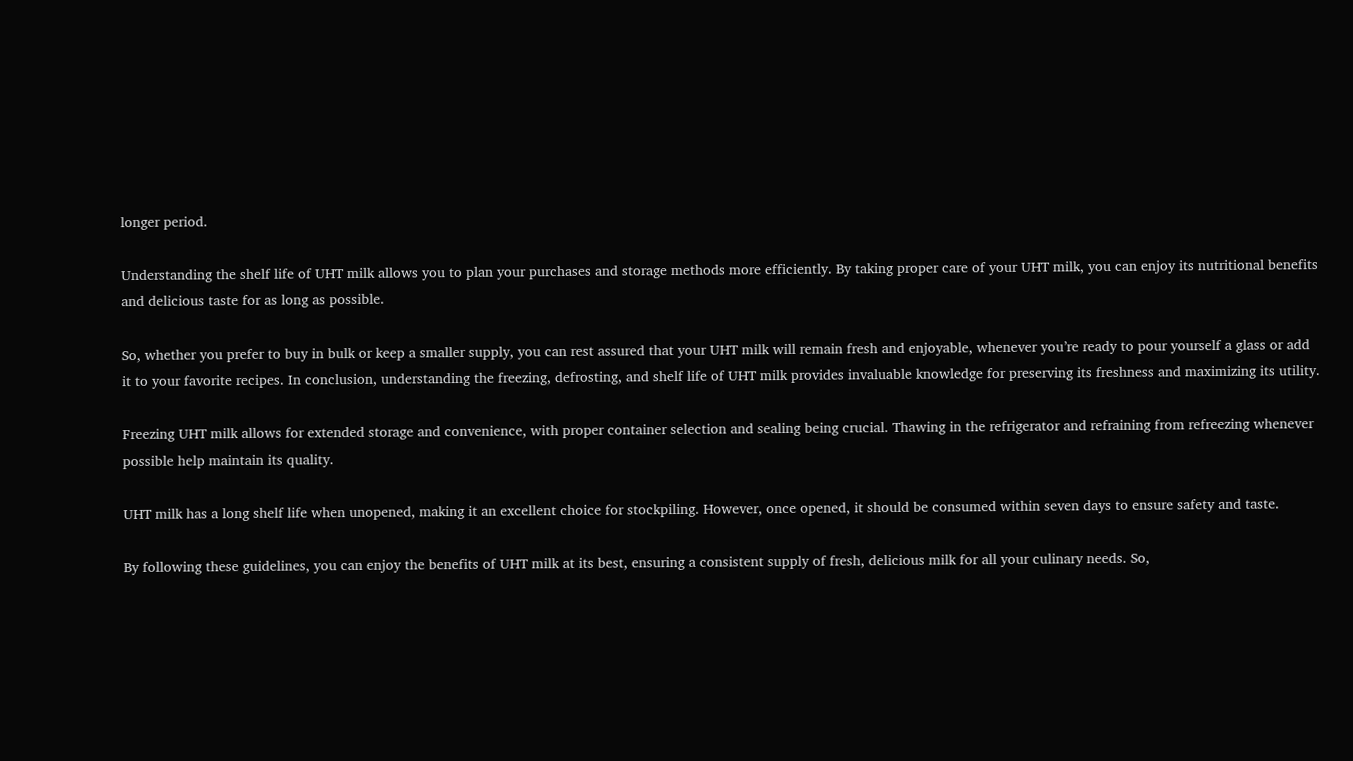longer period.

Understanding the shelf life of UHT milk allows you to plan your purchases and storage methods more efficiently. By taking proper care of your UHT milk, you can enjoy its nutritional benefits and delicious taste for as long as possible.

So, whether you prefer to buy in bulk or keep a smaller supply, you can rest assured that your UHT milk will remain fresh and enjoyable, whenever you’re ready to pour yourself a glass or add it to your favorite recipes. In conclusion, understanding the freezing, defrosting, and shelf life of UHT milk provides invaluable knowledge for preserving its freshness and maximizing its utility.

Freezing UHT milk allows for extended storage and convenience, with proper container selection and sealing being crucial. Thawing in the refrigerator and refraining from refreezing whenever possible help maintain its quality.

UHT milk has a long shelf life when unopened, making it an excellent choice for stockpiling. However, once opened, it should be consumed within seven days to ensure safety and taste.

By following these guidelines, you can enjoy the benefits of UHT milk at its best, ensuring a consistent supply of fresh, delicious milk for all your culinary needs. So,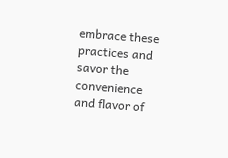embrace these practices and savor the convenience and flavor of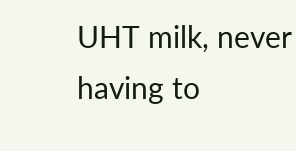UHT milk, never having to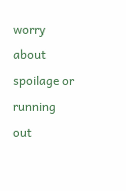worry about spoilage or running out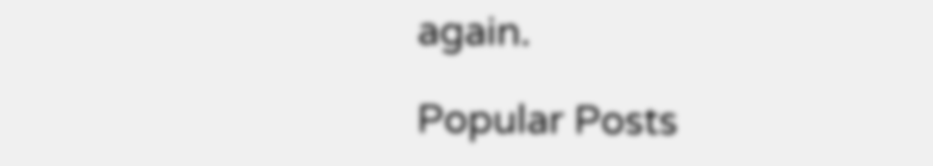again.

Popular Posts